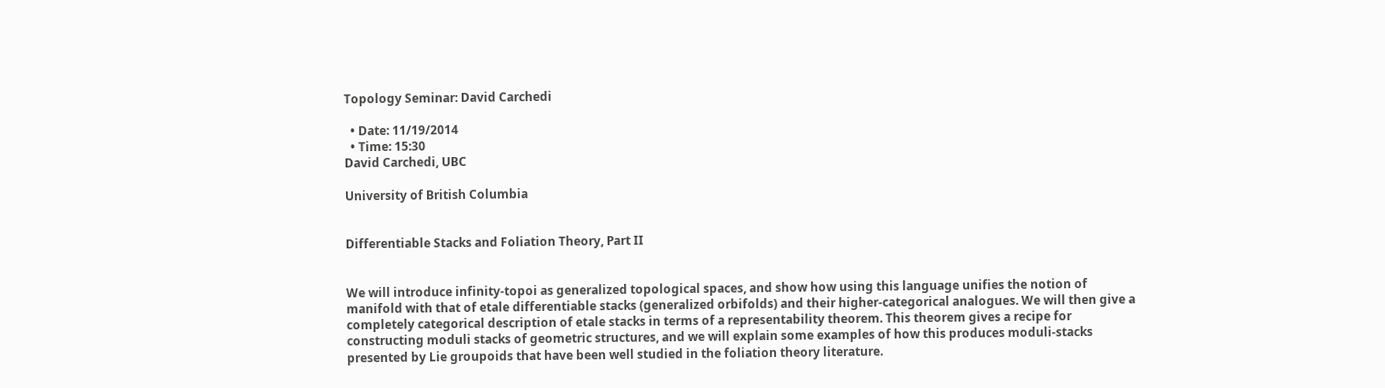Topology Seminar: David Carchedi

  • Date: 11/19/2014
  • Time: 15:30
David Carchedi, UBC

University of British Columbia


Differentiable Stacks and Foliation Theory, Part II


We will introduce infinity-topoi as generalized topological spaces, and show how using this language unifies the notion of manifold with that of etale differentiable stacks (generalized orbifolds) and their higher-categorical analogues. We will then give a completely categorical description of etale stacks in terms of a representability theorem. This theorem gives a recipe for constructing moduli stacks of geometric structures, and we will explain some examples of how this produces moduli-stacks presented by Lie groupoids that have been well studied in the foliation theory literature.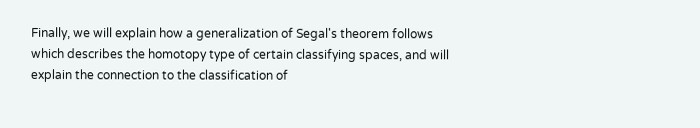Finally, we will explain how a generalization of Segal's theorem follows which describes the homotopy type of certain classifying spaces, and will explain the connection to the classification of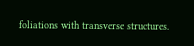foliations with transverse structures.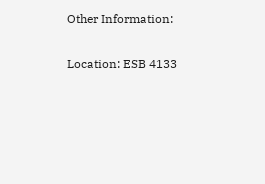Other Information:

Location: ESB 4133